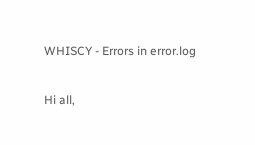WHISCY - Errors in error.log

Hi all,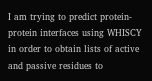I am trying to predict protein-protein interfaces using WHISCY in order to obtain lists of active and passive residues to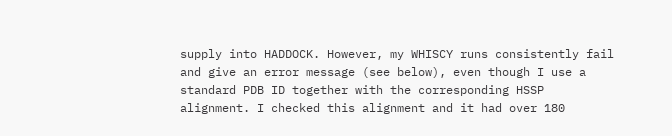supply into HADDOCK. However, my WHISCY runs consistently fail and give an error message (see below), even though I use a standard PDB ID together with the corresponding HSSP alignment. I checked this alignment and it had over 180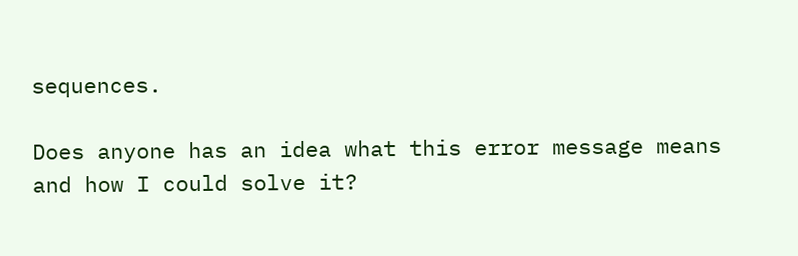sequences.

Does anyone has an idea what this error message means and how I could solve it?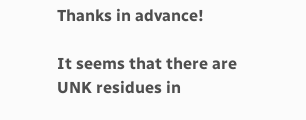Thanks in advance!

It seems that there are UNK residues in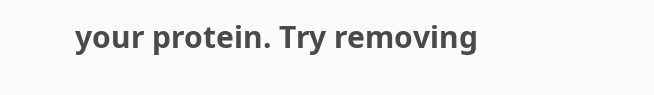your protein. Try removing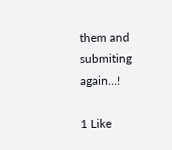them and submiting again…!

1 Like